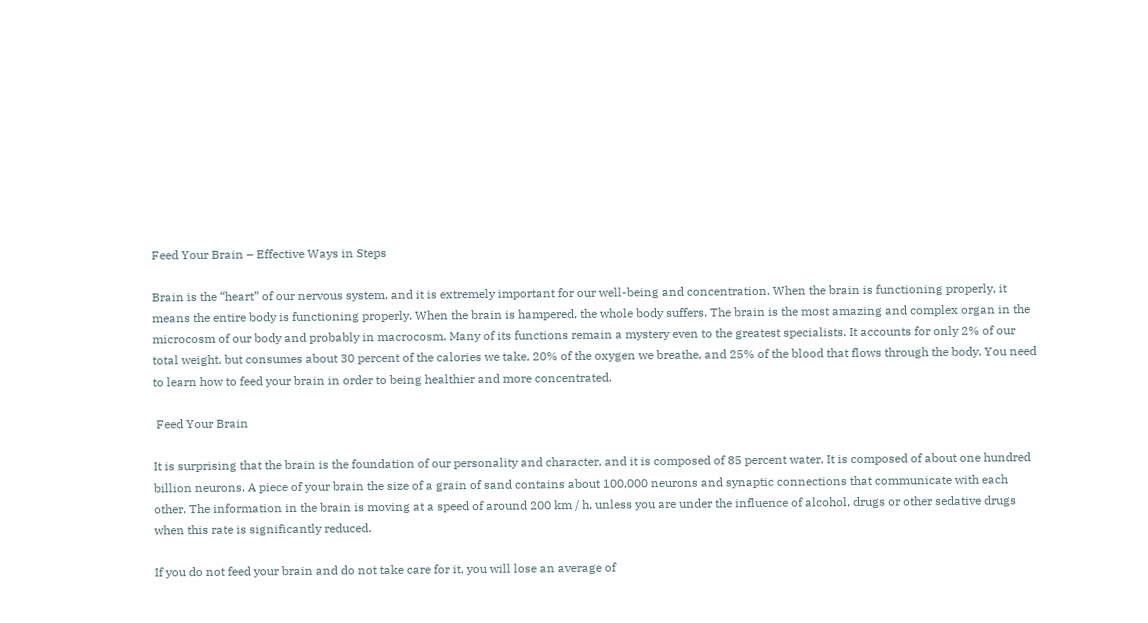Feed Your Brain – Effective Ways in Steps

Brain is the “heart” of our nervous system, and it is extremely important for our well-being and concentration. When the brain is functioning properly, it means the entire body is functioning properly. When the brain is hampered, the whole body suffers. The brain is the most amazing and complex organ in the microcosm of our body and probably in macrocosm. Many of its functions remain a mystery even to the greatest specialists. It accounts for only 2% of our total weight, but consumes about 30 percent of the calories we take, 20% of the oxygen we breathe, and 25% of the blood that flows through the body. You need to learn how to feed your brain in order to being healthier and more concentrated.

 Feed Your Brain

It is surprising that the brain is the foundation of our personality and character, and it is composed of 85 percent water. It is composed of about one hundred billion neurons. A piece of your brain the size of a grain of sand contains about 100,000 neurons and synaptic connections that communicate with each other. The information in the brain is moving at a speed of around 200 km / h, unless you are under the influence of alcohol, drugs or other sedative drugs when this rate is significantly reduced.

If you do not feed your brain and do not take care for it, you will lose an average of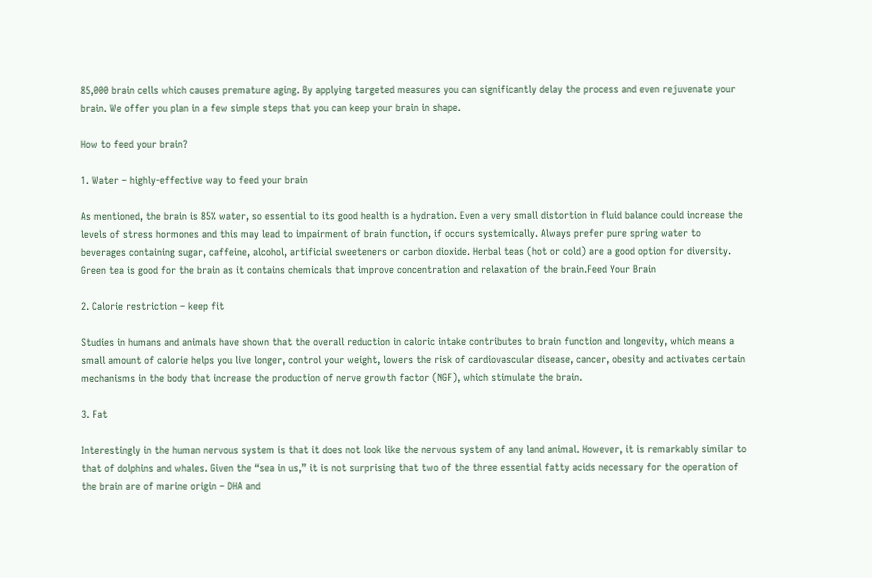85,000 brain cells which causes premature aging. By applying targeted measures you can significantly delay the process and even rejuvenate your brain. We offer you plan in a few simple steps that you can keep your brain in shape.

How to feed your brain?

1. Water – highly-effective way to feed your brain

As mentioned, the brain is 85% water, so essential to its good health is a hydration. Even a very small distortion in fluid balance could increase the levels of stress hormones and this may lead to impairment of brain function, if occurs systemically. Always prefer pure spring water to beverages containing sugar, caffeine, alcohol, artificial sweeteners or carbon dioxide. Herbal teas (hot or cold) are a good option for diversity. Green tea is good for the brain as it contains chemicals that improve concentration and relaxation of the brain.Feed Your Brain

2. Calorie restriction – keep fit

Studies in humans and animals have shown that the overall reduction in caloric intake contributes to brain function and longevity, which means a small amount of calorie helps you live longer, control your weight, lowers the risk of cardiovascular disease, cancer, obesity and activates certain mechanisms in the body that increase the production of nerve growth factor (NGF), which stimulate the brain.

3. Fat

Interestingly in the human nervous system is that it does not look like the nervous system of any land animal. However, it is remarkably similar to that of dolphins and whales. Given the “sea in us,” it is not surprising that two of the three essential fatty acids necessary for the operation of the brain are of marine origin – DHA and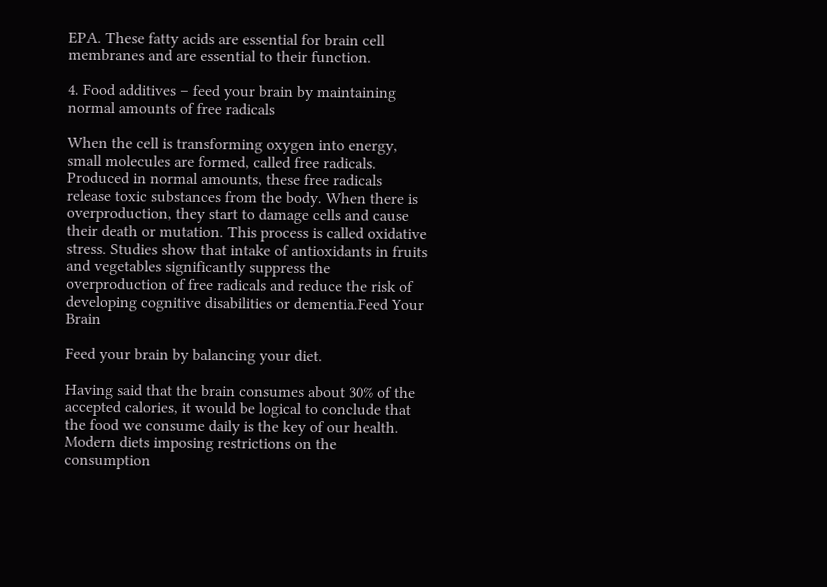EPA. These fatty acids are essential for brain cell membranes and are essential to their function.

4. Food additives – feed your brain by maintaining normal amounts of free radicals

When the cell is transforming oxygen into energy, small molecules are formed, called free radicals. Produced in normal amounts, these free radicals release toxic substances from the body. When there is overproduction, they start to damage cells and cause their death or mutation. This process is called oxidative stress. Studies show that intake of antioxidants in fruits and vegetables significantly suppress the overproduction of free radicals and reduce the risk of developing cognitive disabilities or dementia.Feed Your Brain

Feed your brain by balancing your diet.

Having said that the brain consumes about 30% of the accepted calories, it would be logical to conclude that the food we consume daily is the key of our health. Modern diets imposing restrictions on the consumption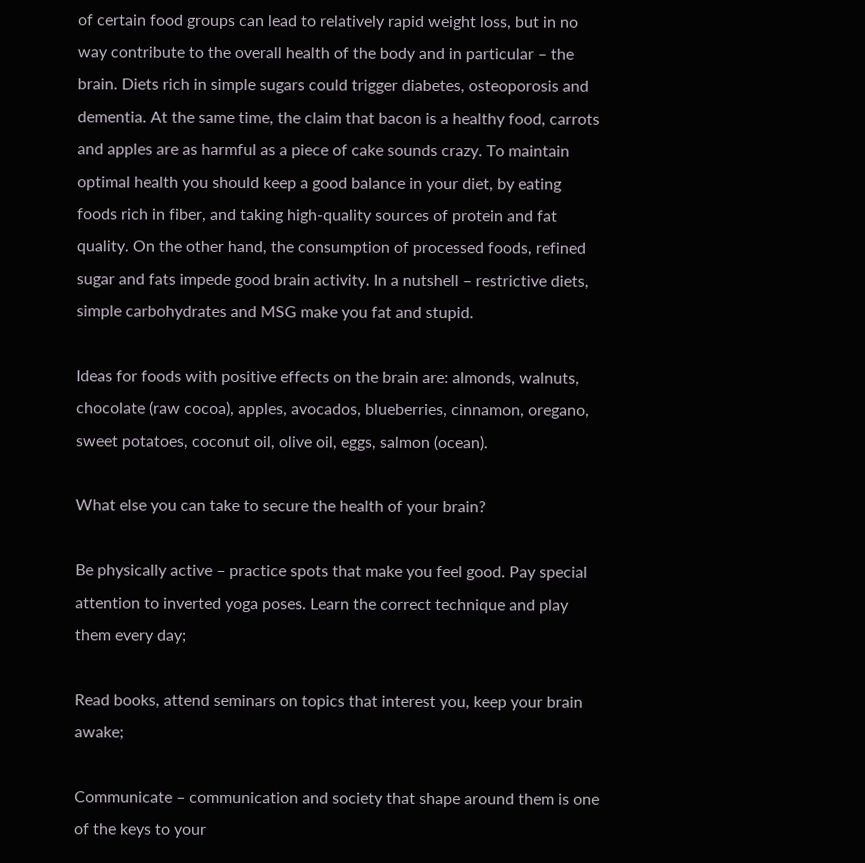of certain food groups can lead to relatively rapid weight loss, but in no way contribute to the overall health of the body and in particular – the brain. Diets rich in simple sugars could trigger diabetes, osteoporosis and dementia. At the same time, the claim that bacon is a healthy food, carrots and apples are as harmful as a piece of cake sounds crazy. To maintain optimal health you should keep a good balance in your diet, by eating foods rich in fiber, and taking high-quality sources of protein and fat quality. On the other hand, the consumption of processed foods, refined sugar and fats impede good brain activity. In a nutshell – restrictive diets, simple carbohydrates and MSG make you fat and stupid.

Ideas for foods with positive effects on the brain are: almonds, walnuts, chocolate (raw cocoa), apples, avocados, blueberries, cinnamon, oregano, sweet potatoes, coconut oil, olive oil, eggs, salmon (ocean).

What else you can take to secure the health of your brain?

Be physically active – practice spots that make you feel good. Pay special attention to inverted yoga poses. Learn the correct technique and play them every day;

Read books, attend seminars on topics that interest you, keep your brain awake;

Communicate – communication and society that shape around them is one of the keys to your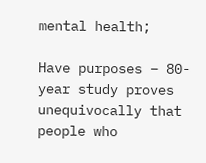mental health;

Have purposes – 80-year study proves unequivocally that people who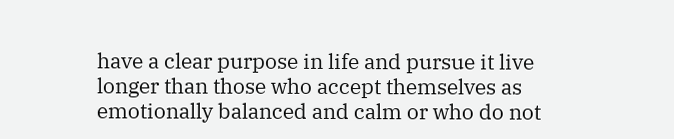have a clear purpose in life and pursue it live longer than those who accept themselves as emotionally balanced and calm or who do not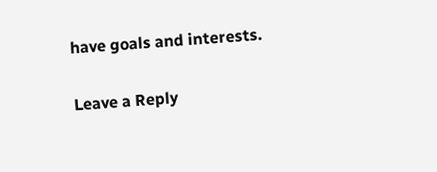have goals and interests.

Leave a Reply